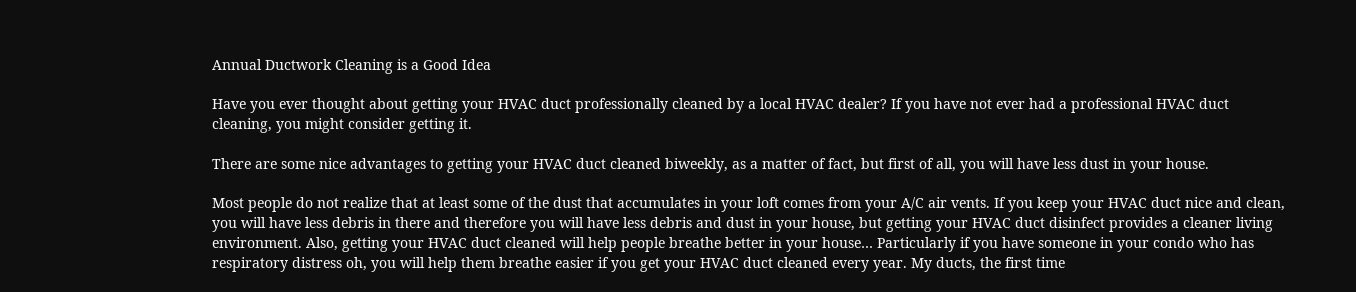Annual Ductwork Cleaning is a Good Idea

Have you ever thought about getting your HVAC duct professionally cleaned by a local HVAC dealer? If you have not ever had a professional HVAC duct cleaning, you might consider getting it.

There are some nice advantages to getting your HVAC duct cleaned biweekly, as a matter of fact, but first of all, you will have less dust in your house.

Most people do not realize that at least some of the dust that accumulates in your loft comes from your A/C air vents. If you keep your HVAC duct nice and clean, you will have less debris in there and therefore you will have less debris and dust in your house, but getting your HVAC duct disinfect provides a cleaner living environment. Also, getting your HVAC duct cleaned will help people breathe better in your house… Particularly if you have someone in your condo who has respiratory distress oh, you will help them breathe easier if you get your HVAC duct cleaned every year. My ducts, the first time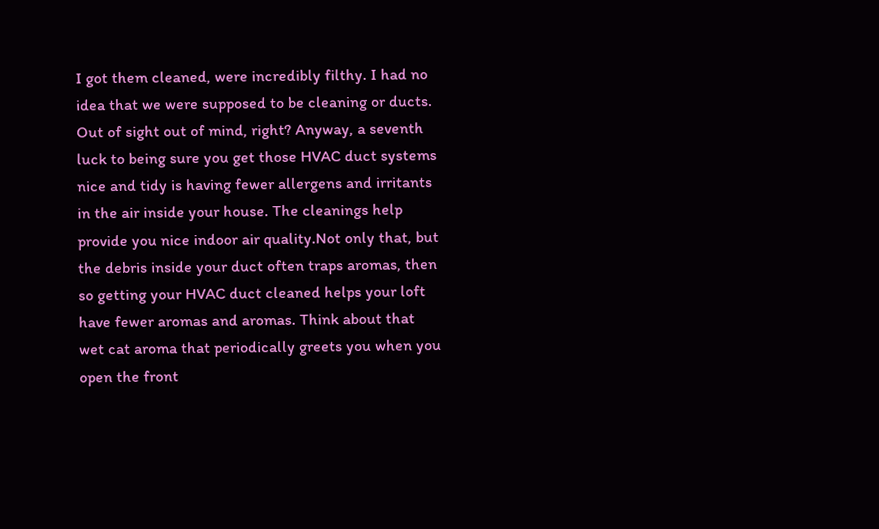I got them cleaned, were incredibly filthy. I had no idea that we were supposed to be cleaning or ducts. Out of sight out of mind, right? Anyway, a seventh luck to being sure you get those HVAC duct systems nice and tidy is having fewer allergens and irritants in the air inside your house. The cleanings help provide you nice indoor air quality.Not only that, but the debris inside your duct often traps aromas, then so getting your HVAC duct cleaned helps your loft have fewer aromas and aromas. Think about that wet cat aroma that periodically greets you when you open the front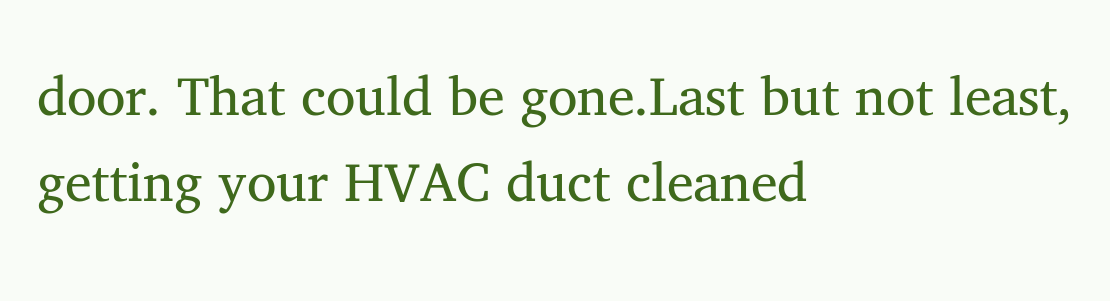door. That could be gone.Last but not least, getting your HVAC duct cleaned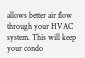allows better air flow through your HVAC system. This will keep your condo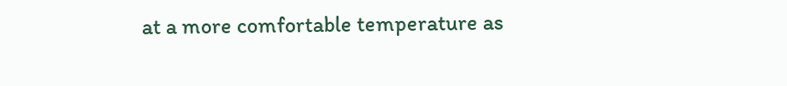at a more comfortable temperature as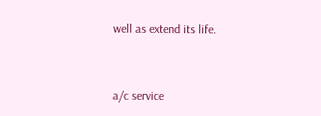well as extend its life.


a/c service